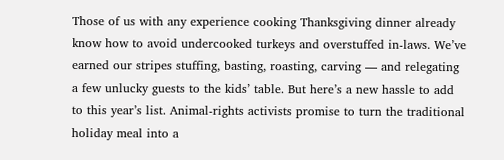Those of us with any experience cooking Thanksgiving dinner already know how to avoid undercooked turkeys and overstuffed in-laws. We’ve earned our stripes stuffing, basting, roasting, carving — and relegating a few unlucky guests to the kids’ table. But here’s a new hassle to add to this year’s list. Animal-rights activists promise to turn the traditional holiday meal into a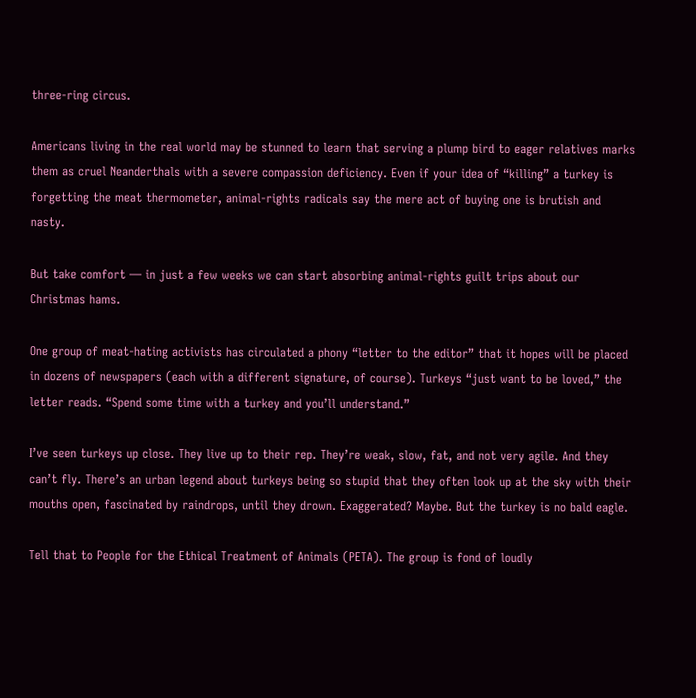three-ring circus.

Americans living in the real world may be stunned to learn that serving a plump bird to eager relatives marks them as cruel Neanderthals with a severe compassion deficiency. Even if your idea of “killing” a turkey is forgetting the meat thermometer, animal-rights radicals say the mere act of buying one is brutish and nasty.

But take comfort — in just a few weeks we can start absorbing animal-rights guilt trips about our Christmas hams.

One group of meat-hating activists has circulated a phony “letter to the editor” that it hopes will be placed in dozens of newspapers (each with a different signature, of course). Turkeys “just want to be loved,” the letter reads. “Spend some time with a turkey and you’ll understand.”

I’ve seen turkeys up close. They live up to their rep. They’re weak, slow, fat, and not very agile. And they can’t fly. There’s an urban legend about turkeys being so stupid that they often look up at the sky with their mouths open, fascinated by raindrops, until they drown. Exaggerated? Maybe. But the turkey is no bald eagle.

Tell that to People for the Ethical Treatment of Animals (PETA). The group is fond of loudly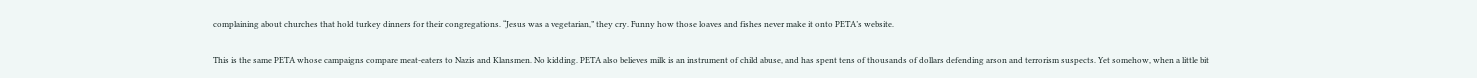complaining about churches that hold turkey dinners for their congregations. “Jesus was a vegetarian,” they cry. Funny how those loaves and fishes never make it onto PETA’s website.

This is the same PETA whose campaigns compare meat-eaters to Nazis and Klansmen. No kidding. PETA also believes milk is an instrument of child abuse, and has spent tens of thousands of dollars defending arson and terrorism suspects. Yet somehow, when a little bit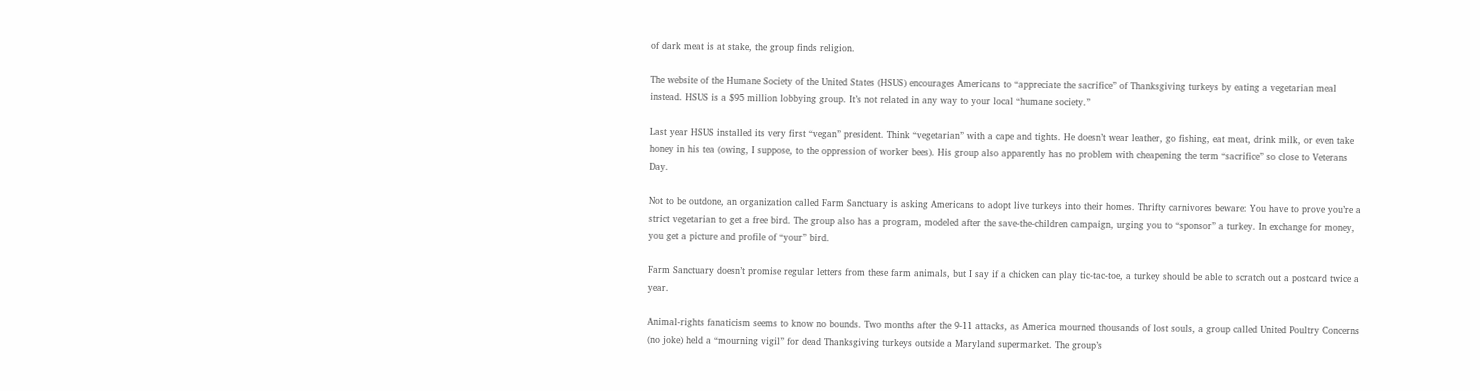of dark meat is at stake, the group finds religion.

The website of the Humane Society of the United States (HSUS) encourages Americans to “appreciate the sacrifice” of Thanksgiving turkeys by eating a vegetarian meal instead. HSUS is a $95 million lobbying group. It’s not related in any way to your local “humane society.”

Last year HSUS installed its very first “vegan” president. Think “vegetarian” with a cape and tights. He doesn’t wear leather, go fishing, eat meat, drink milk, or even take honey in his tea (owing, I suppose, to the oppression of worker bees). His group also apparently has no problem with cheapening the term “sacrifice” so close to Veterans Day.

Not to be outdone, an organization called Farm Sanctuary is asking Americans to adopt live turkeys into their homes. Thrifty carnivores beware: You have to prove you’re a strict vegetarian to get a free bird. The group also has a program, modeled after the save-the-children campaign, urging you to “sponsor” a turkey. In exchange for money, you get a picture and profile of “your” bird.

Farm Sanctuary doesn’t promise regular letters from these farm animals, but I say if a chicken can play tic-tac-toe, a turkey should be able to scratch out a postcard twice a year.

Animal-rights fanaticism seems to know no bounds. Two months after the 9-11 attacks, as America mourned thousands of lost souls, a group called United Poultry Concerns (no joke) held a “mourning vigil” for dead Thanksgiving turkeys outside a Maryland supermarket. The group’s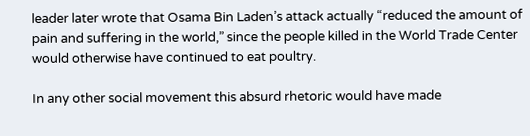leader later wrote that Osama Bin Laden’s attack actually “reduced the amount of pain and suffering in the world,” since the people killed in the World Trade Center would otherwise have continued to eat poultry.

In any other social movement this absurd rhetoric would have made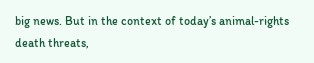big news. But in the context of today’s animal-rights death threats,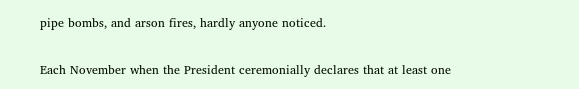pipe bombs, and arson fires, hardly anyone noticed.

Each November when the President ceremonially declares that at least one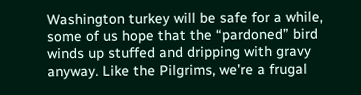Washington turkey will be safe for a while, some of us hope that the “pardoned” bird winds up stuffed and dripping with gravy anyway. Like the Pilgrims, we’re a frugal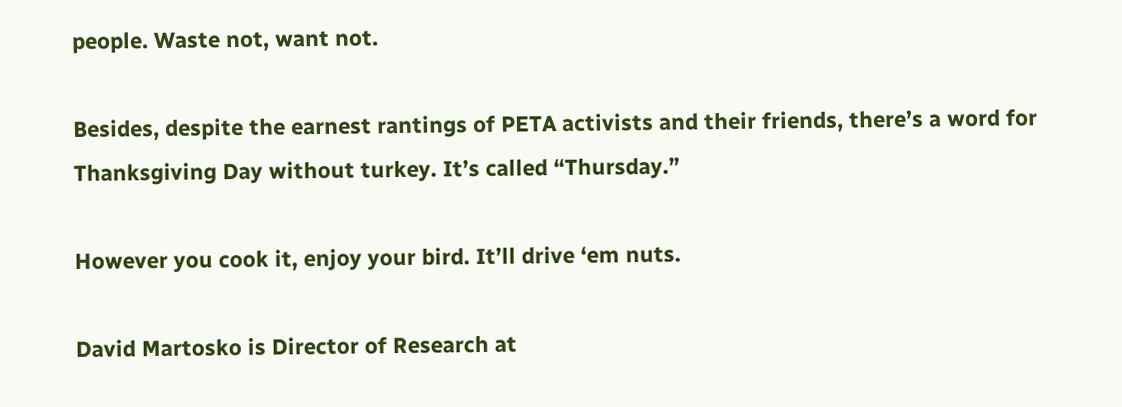people. Waste not, want not.

Besides, despite the earnest rantings of PETA activists and their friends, there’s a word for Thanksgiving Day without turkey. It’s called “Thursday.”

However you cook it, enjoy your bird. It’ll drive ‘em nuts.

David Martosko is Director of Research at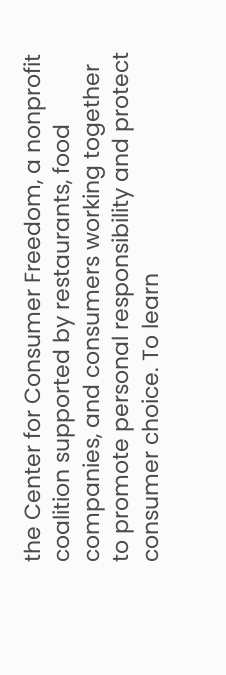the Center for Consumer Freedom, a nonprofit coalition supported by restaurants, food companies, and consumers working together to promote personal responsibility and protect consumer choice. To learn